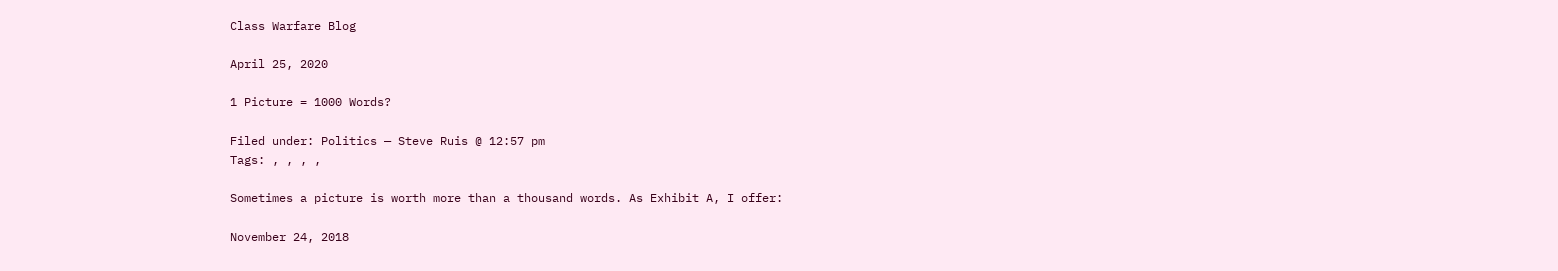Class Warfare Blog

April 25, 2020

1 Picture = 1000 Words?

Filed under: Politics — Steve Ruis @ 12:57 pm
Tags: , , , ,

Sometimes a picture is worth more than a thousand words. As Exhibit A, I offer:

November 24, 2018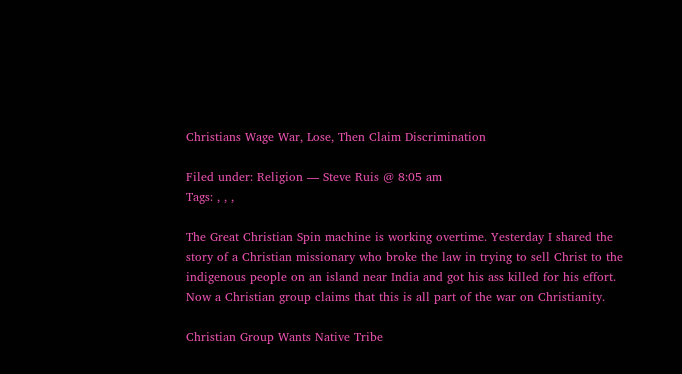Christians Wage War, Lose, Then Claim Discrimination

Filed under: Religion — Steve Ruis @ 8:05 am
Tags: , , ,

The Great Christian Spin machine is working overtime. Yesterday I shared the story of a Christian missionary who broke the law in trying to sell Christ to the indigenous people on an island near India and got his ass killed for his effort. Now a Christian group claims that this is all part of the war on Christianity.

Christian Group Wants Native Tribe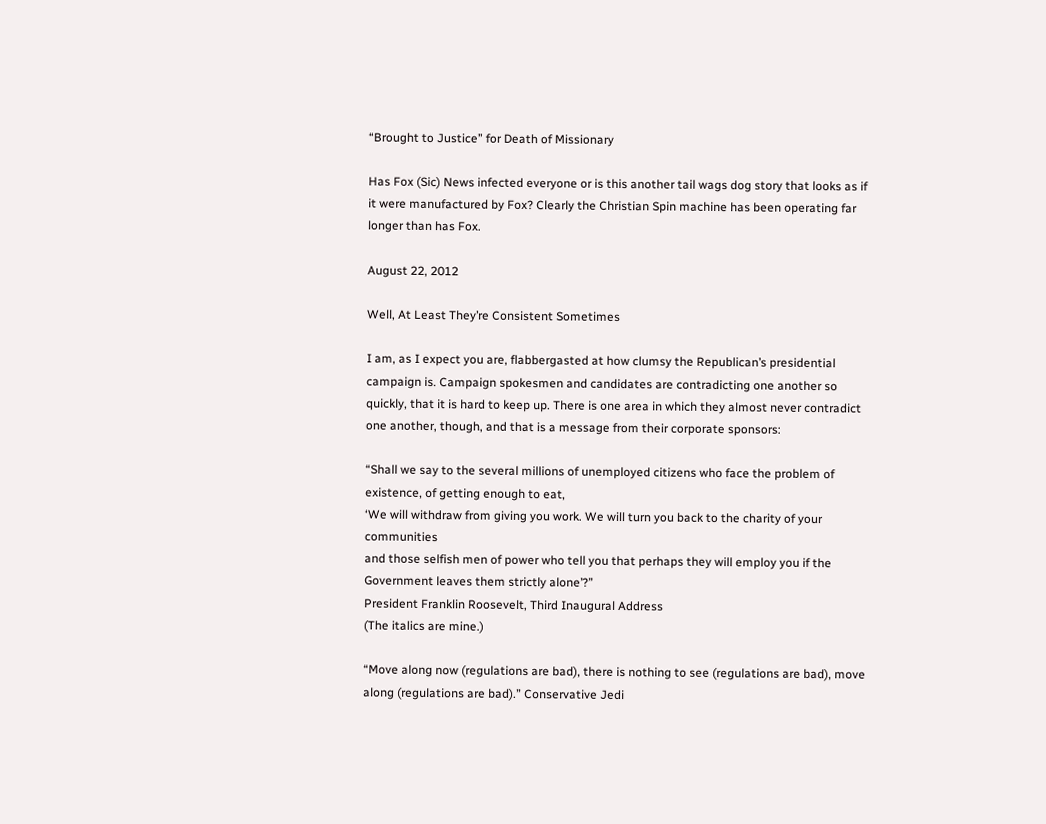“Brought to Justice” for Death of Missionary

Has Fox (Sic) News infected everyone or is this another tail wags dog story that looks as if it were manufactured by Fox? Clearly the Christian Spin machine has been operating far longer than has Fox.

August 22, 2012

Well, At Least They’re Consistent Sometimes

I am, as I expect you are, flabbergasted at how clumsy the Republican’s presidential campaign is. Campaign spokesmen and candidates are contradicting one another so quickly, that it is hard to keep up. There is one area in which they almost never contradict one another, though, and that is a message from their corporate sponsors:

“Shall we say to the several millions of unemployed citizens who face the problem of existence, of getting enough to eat,
‘We will withdraw from giving you work. We will turn you back to the charity of your communities
and those selfish men of power who tell you that perhaps they will employ you if the Government leaves them strictly alone’?”
President Franklin Roosevelt, Third Inaugural Address
(The italics are mine.)

“Move along now (regulations are bad), there is nothing to see (regulations are bad), move along (regulations are bad).” Conservative Jedi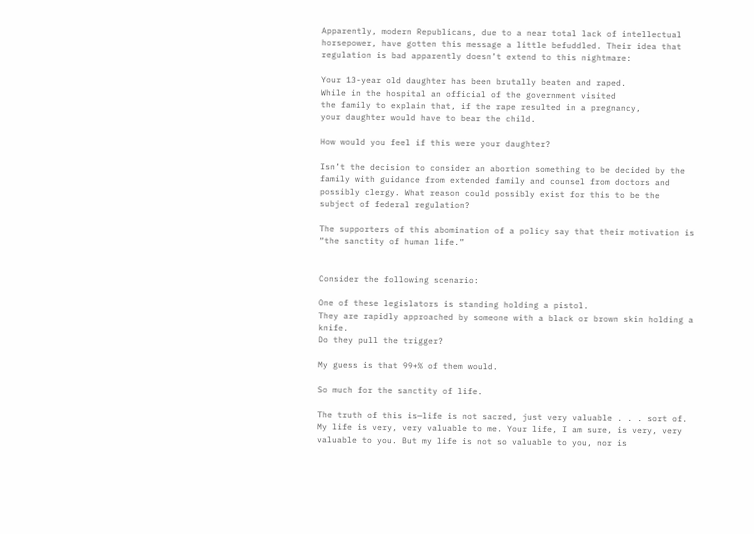Apparently, modern Republicans, due to a near total lack of intellectual horsepower, have gotten this message a little befuddled. Their idea that regulation is bad apparently doesn’t extend to this nightmare:

Your 13-year old daughter has been brutally beaten and raped.
While in the hospital an official of the government visited
the family to explain that, if the rape resulted in a pregnancy,
your daughter would have to bear the child.

How would you feel if this were your daughter?

Isn’t the decision to consider an abortion something to be decided by the family with guidance from extended family and counsel from doctors and possibly clergy. What reason could possibly exist for this to be the subject of federal regulation?

The supporters of this abomination of a policy say that their motivation is “the sanctity of human life.”


Consider the following scenario:

One of these legislators is standing holding a pistol.
They are rapidly approached by someone with a black or brown skin holding a knife.
Do they pull the trigger?

My guess is that 99+% of them would.

So much for the sanctity of life.

The truth of this is—life is not sacred, just very valuable . . . sort of. My life is very, very valuable to me. Your life, I am sure, is very, very valuable to you. But my life is not so valuable to you, nor is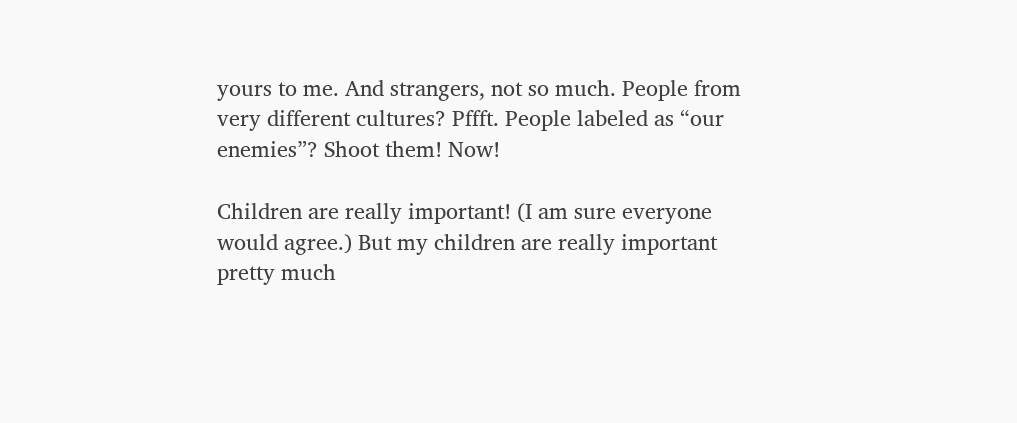yours to me. And strangers, not so much. People from very different cultures? Pffft. People labeled as “our enemies”? Shoot them! Now!

Children are really important! (I am sure everyone would agree.) But my children are really important pretty much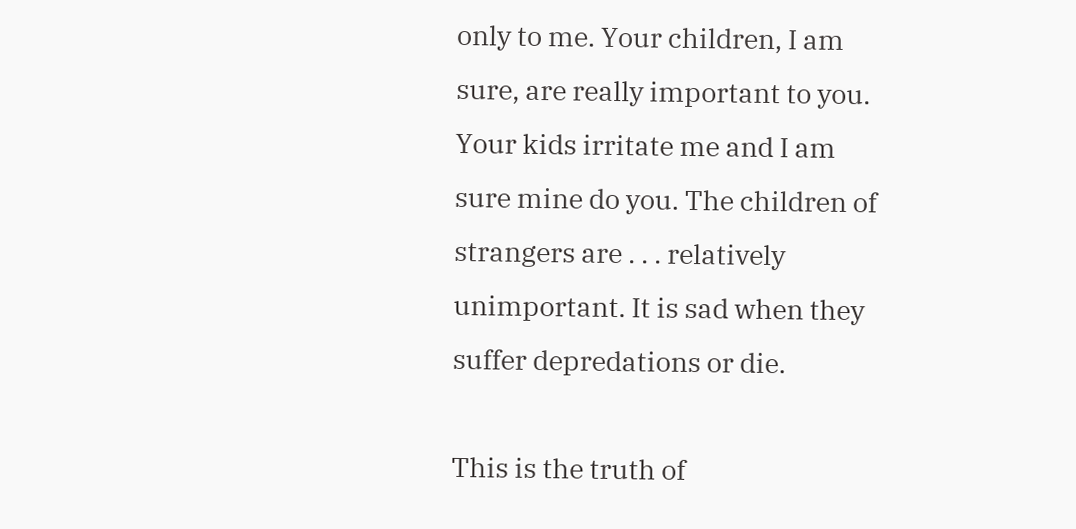only to me. Your children, I am sure, are really important to you. Your kids irritate me and I am sure mine do you. The children of strangers are . . . relatively unimportant. It is sad when they suffer depredations or die.

This is the truth of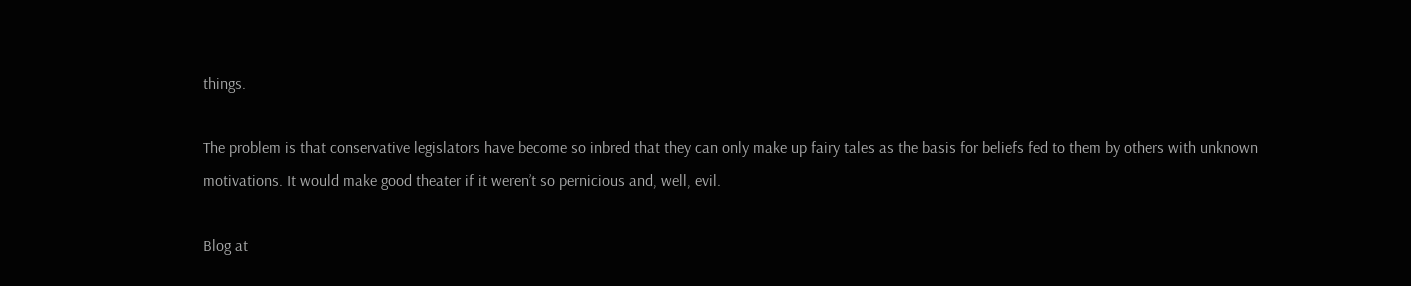things.

The problem is that conservative legislators have become so inbred that they can only make up fairy tales as the basis for beliefs fed to them by others with unknown motivations. It would make good theater if it weren’t so pernicious and, well, evil.

Blog at